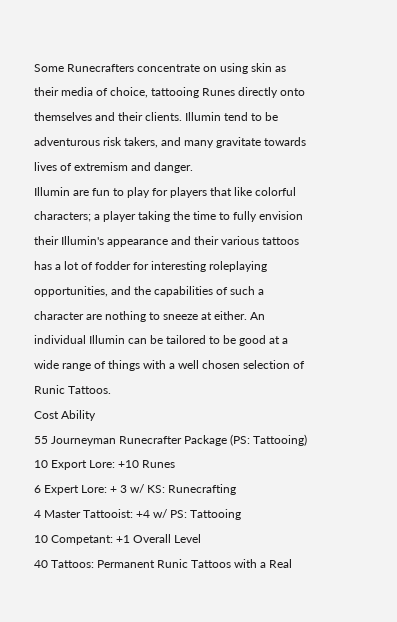Some Runecrafters concentrate on using skin as their media of choice, tattooing Runes directly onto themselves and their clients. Illumin tend to be adventurous risk takers, and many gravitate towards lives of extremism and danger.
Illumin are fun to play for players that like colorful characters; a player taking the time to fully envision their Illumin's appearance and their various tattoos has a lot of fodder for interesting roleplaying opportunities, and the capabilities of such a character are nothing to sneeze at either. An individual Illumin can be tailored to be good at a wide range of things with a well chosen selection of Runic Tattoos.
Cost Ability
55 Journeyman Runecrafter Package (PS: Tattooing)
10 Export Lore: +10 Runes
6 Expert Lore: + 3 w/ KS: Runecrafting
4 Master Tattooist: +4 w/ PS: Tattooing
10 Competant: +1 Overall Level
40 Tattoos: Permanent Runic Tattoos with a Real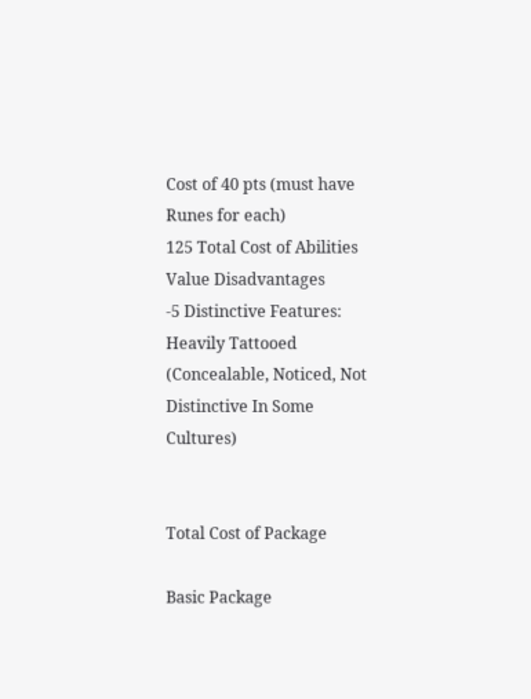Cost of 40 pts (must have Runes for each)
125 Total Cost of Abilities
Value Disadvantages
-5 Distinctive Features: Heavily Tattooed (Concealable, Noticed, Not Distinctive In Some Cultures)


Total Cost of Package

Basic Package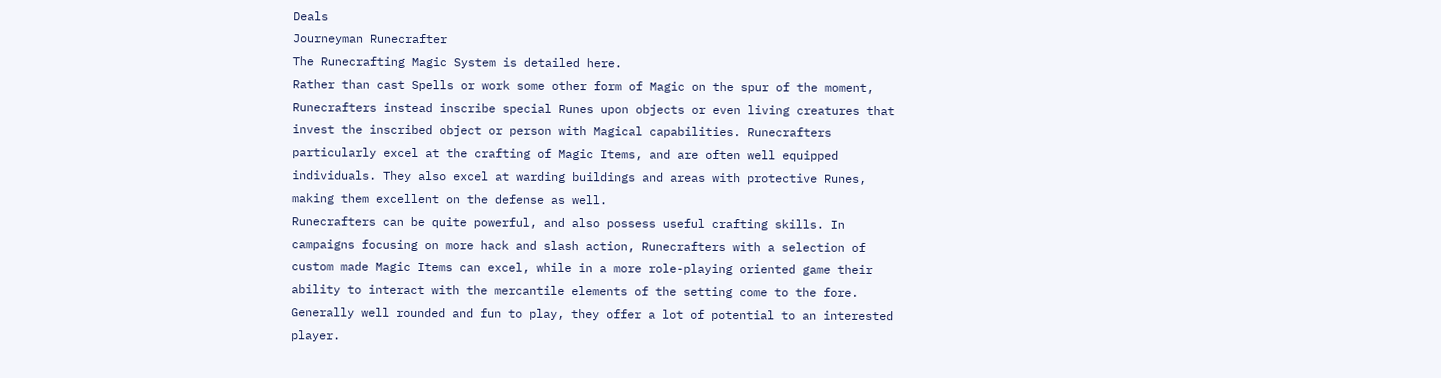Deals
Journeyman Runecrafter
The Runecrafting Magic System is detailed here.
Rather than cast Spells or work some other form of Magic on the spur of the moment, Runecrafters instead inscribe special Runes upon objects or even living creatures that invest the inscribed object or person with Magical capabilities. Runecrafters particularly excel at the crafting of Magic Items, and are often well equipped individuals. They also excel at warding buildings and areas with protective Runes, making them excellent on the defense as well.
Runecrafters can be quite powerful, and also possess useful crafting skills. In campaigns focusing on more hack and slash action, Runecrafters with a selection of custom made Magic Items can excel, while in a more role-playing oriented game their ability to interact with the mercantile elements of the setting come to the fore. Generally well rounded and fun to play, they offer a lot of potential to an interested player.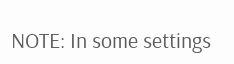NOTE: In some settings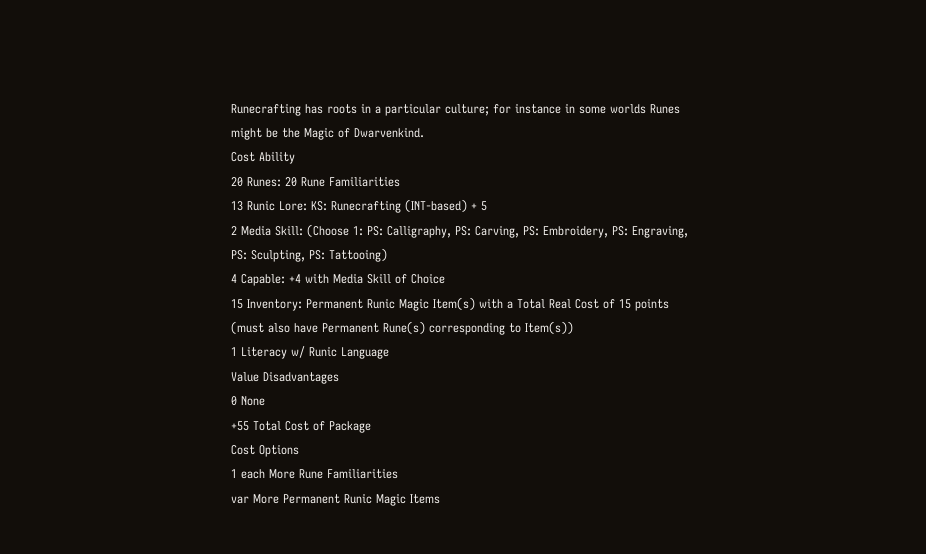Runecrafting has roots in a particular culture; for instance in some worlds Runes might be the Magic of Dwarvenkind.
Cost Ability
20 Runes: 20 Rune Familiarities
13 Runic Lore: KS: Runecrafting (INT-based) + 5
2 Media Skill: (Choose 1: PS: Calligraphy, PS: Carving, PS: Embroidery, PS: Engraving, PS: Sculpting, PS: Tattooing)
4 Capable: +4 with Media Skill of Choice
15 Inventory: Permanent Runic Magic Item(s) with a Total Real Cost of 15 points (must also have Permanent Rune(s) corresponding to Item(s))
1 Literacy w/ Runic Language
Value Disadvantages
0 None
+55 Total Cost of Package
Cost Options
1 each More Rune Familiarities
var More Permanent Runic Magic Items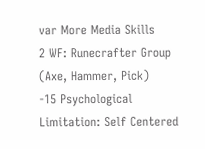var More Media Skills
2 WF: Runecrafter Group (Axe, Hammer, Pick)
-15 Psychological Limitation: Self Centered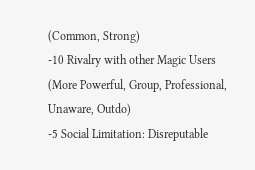(Common, Strong)
-10 Rivalry with other Magic Users  (More Powerful, Group, Professional, Unaware, Outdo)
-5 Social Limitation: Disreputable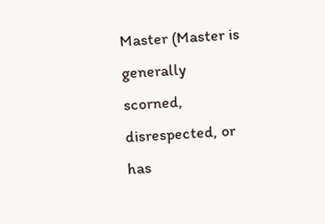Master (Master is generally scorned, disrespected, or has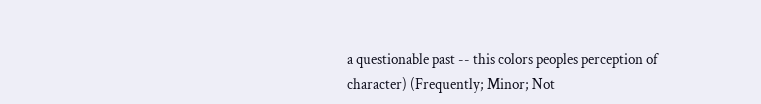a questionable past -- this colors peoples perception of character) (Frequently; Minor; Not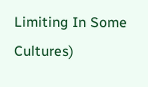Limiting In Some Cultures)